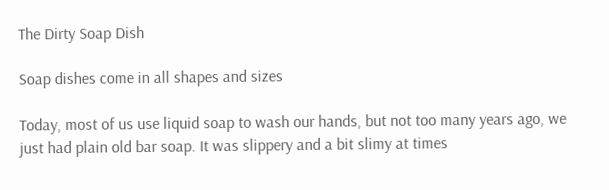The Dirty Soap Dish

Soap dishes come in all shapes and sizes

Today, most of us use liquid soap to wash our hands, but not too many years ago, we just had plain old bar soap. It was slippery and a bit slimy at times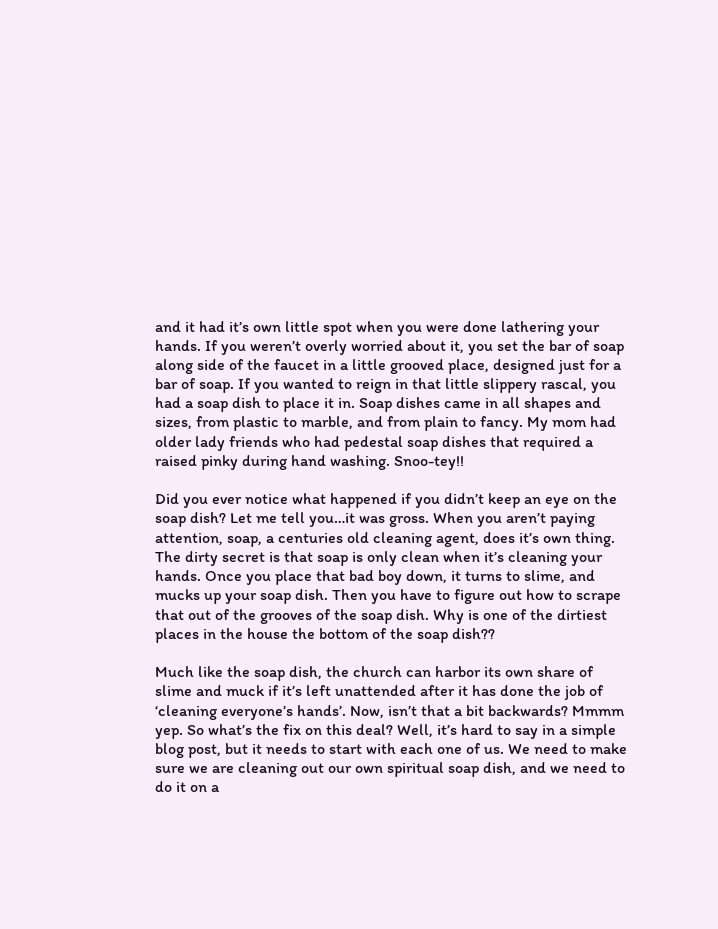and it had it’s own little spot when you were done lathering your hands. If you weren’t overly worried about it, you set the bar of soap along side of the faucet in a little grooved place, designed just for a bar of soap. If you wanted to reign in that little slippery rascal, you had a soap dish to place it in. Soap dishes came in all shapes and sizes, from plastic to marble, and from plain to fancy. My mom had older lady friends who had pedestal soap dishes that required a raised pinky during hand washing. Snoo-tey!!

Did you ever notice what happened if you didn’t keep an eye on the soap dish? Let me tell you…it was gross. When you aren’t paying attention, soap, a centuries old cleaning agent, does it’s own thing. The dirty secret is that soap is only clean when it’s cleaning your hands. Once you place that bad boy down, it turns to slime, and mucks up your soap dish. Then you have to figure out how to scrape that out of the grooves of the soap dish. Why is one of the dirtiest places in the house the bottom of the soap dish??

Much like the soap dish, the church can harbor its own share of slime and muck if it’s left unattended after it has done the job of ‘cleaning everyone’s hands’. Now, isn’t that a bit backwards? Mmmm yep. So what’s the fix on this deal? Well, it’s hard to say in a simple blog post, but it needs to start with each one of us. We need to make sure we are cleaning out our own spiritual soap dish, and we need to do it on a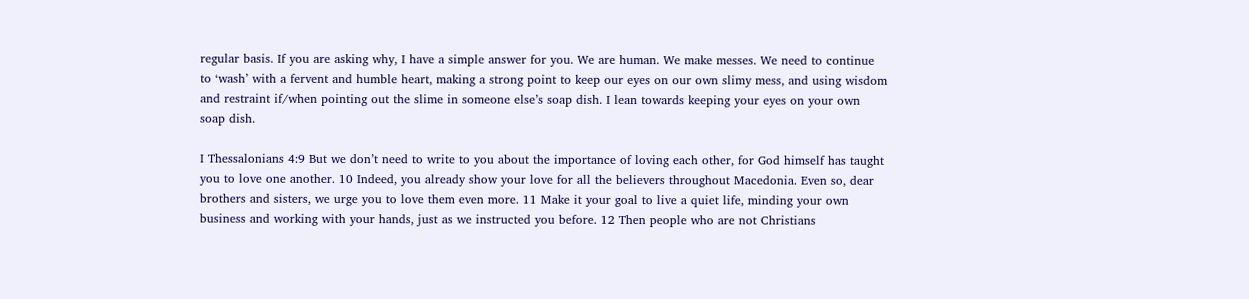regular basis. If you are asking why, I have a simple answer for you. We are human. We make messes. We need to continue to ‘wash’ with a fervent and humble heart, making a strong point to keep our eyes on our own slimy mess, and using wisdom and restraint if/when pointing out the slime in someone else’s soap dish. I lean towards keeping your eyes on your own soap dish.

I Thessalonians 4:9 But we don’t need to write to you about the importance of loving each other, for God himself has taught you to love one another. 10 Indeed, you already show your love for all the believers throughout Macedonia. Even so, dear brothers and sisters, we urge you to love them even more. 11 Make it your goal to live a quiet life, minding your own business and working with your hands, just as we instructed you before. 12 Then people who are not Christians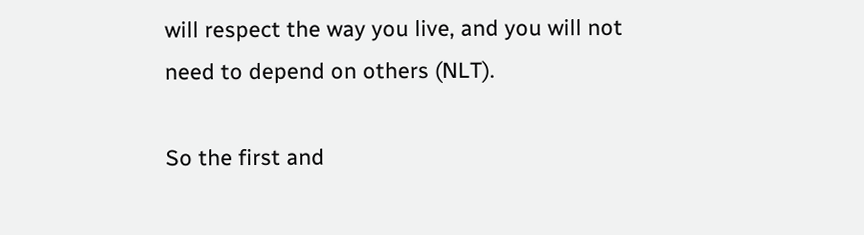will respect the way you live, and you will not need to depend on others (NLT).

So the first and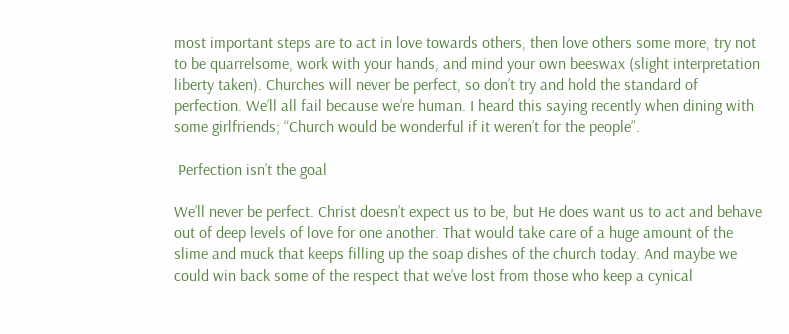most important steps are to act in love towards others, then love others some more, try not to be quarrelsome, work with your hands, and mind your own beeswax (slight interpretation liberty taken). Churches will never be perfect, so don’t try and hold the standard of perfection. We’ll all fail because we’re human. I heard this saying recently when dining with some girlfriends; “Church would be wonderful if it weren’t for the people”.

 Perfection isn’t the goal

We’ll never be perfect. Christ doesn’t expect us to be, but He does want us to act and behave out of deep levels of love for one another. That would take care of a huge amount of the slime and muck that keeps filling up the soap dishes of the church today. And maybe we could win back some of the respect that we’ve lost from those who keep a cynical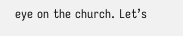eye on the church. Let’s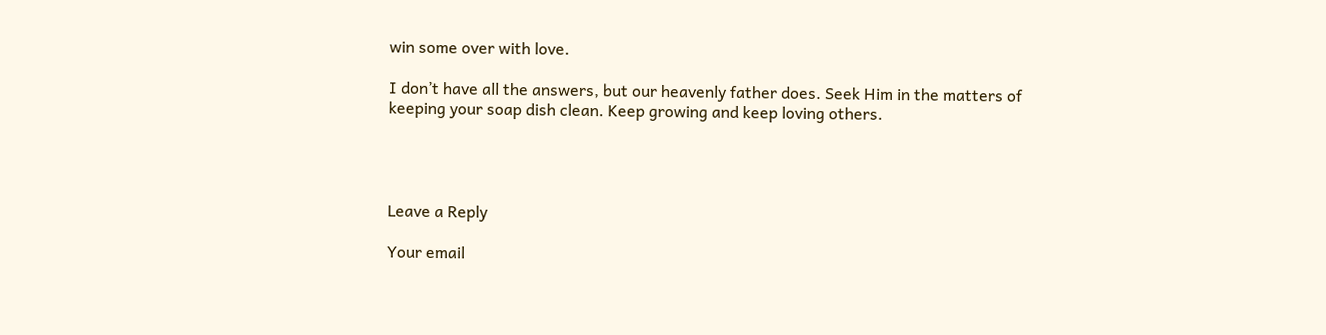win some over with love.

I don’t have all the answers, but our heavenly father does. Seek Him in the matters of keeping your soap dish clean. Keep growing and keep loving others.




Leave a Reply

Your email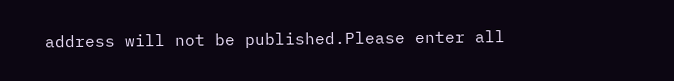address will not be published.Please enter all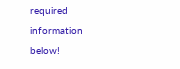required information below!